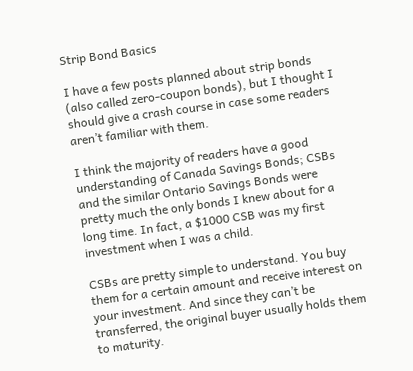Strip Bond Basics

I have a few posts planned about strip bonds (also called zero-coupon bonds), but I thought I should give a crash course in case some readers aren’t familiar with them.

I think the majority of readers have a good understanding of Canada Savings Bonds; CSBs and the similar Ontario Savings Bonds were pretty much the only bonds I knew about for a long time. In fact, a $1000 CSB was my first investment when I was a child.

CSBs are pretty simple to understand. You buy them for a certain amount and receive interest on your investment. And since they can’t be transferred, the original buyer usually holds them to maturity.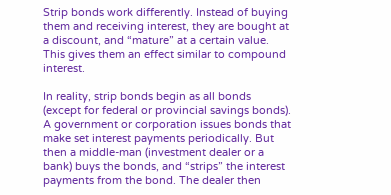Strip bonds work differently. Instead of buying them and receiving interest, they are bought at a discount, and “mature” at a certain value. This gives them an effect similar to compound interest.

In reality, strip bonds begin as all bonds (except for federal or provincial savings bonds). A government or corporation issues bonds that make set interest payments periodically. But then a middle-man (investment dealer or a bank) buys the bonds, and “strips” the interest payments from the bond. The dealer then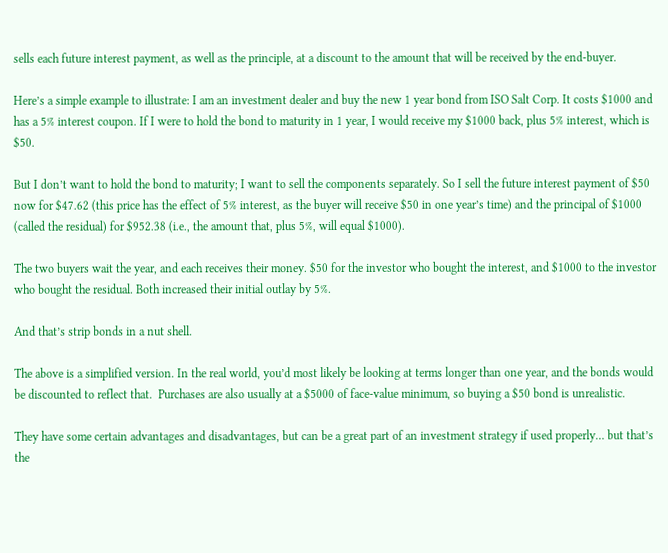sells each future interest payment, as well as the principle, at a discount to the amount that will be received by the end-buyer.

Here’s a simple example to illustrate: I am an investment dealer and buy the new 1 year bond from ISO Salt Corp. It costs $1000 and has a 5% interest coupon. If I were to hold the bond to maturity in 1 year, I would receive my $1000 back, plus 5% interest, which is $50.

But I don’t want to hold the bond to maturity; I want to sell the components separately. So I sell the future interest payment of $50 now for $47.62 (this price has the effect of 5% interest, as the buyer will receive $50 in one year’s time) and the principal of $1000 (called the residual) for $952.38 (i.e., the amount that, plus 5%, will equal $1000).

The two buyers wait the year, and each receives their money. $50 for the investor who bought the interest, and $1000 to the investor who bought the residual. Both increased their initial outlay by 5%.

And that’s strip bonds in a nut shell.

The above is a simplified version. In the real world, you’d most likely be looking at terms longer than one year, and the bonds would be discounted to reflect that.  Purchases are also usually at a $5000 of face-value minimum, so buying a $50 bond is unrealistic.

They have some certain advantages and disadvantages, but can be a great part of an investment strategy if used properly… but that’s the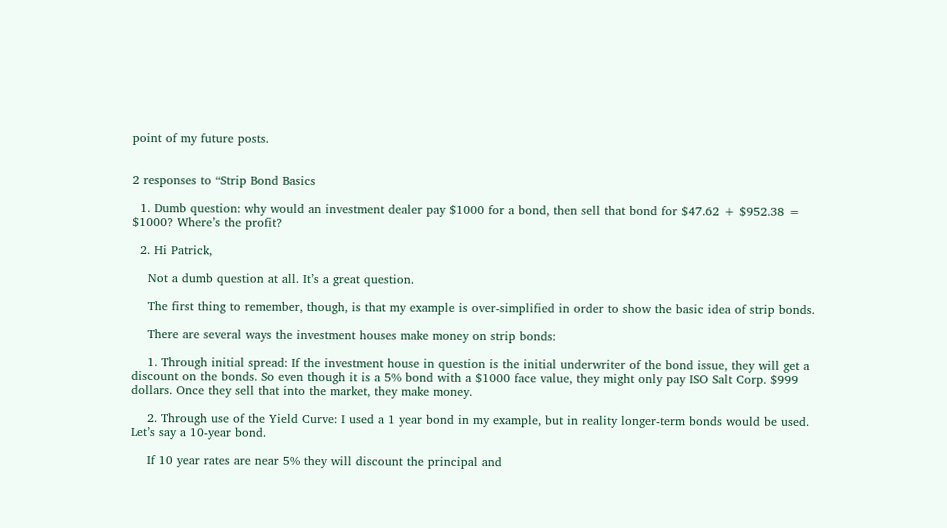point of my future posts.


2 responses to “Strip Bond Basics

  1. Dumb question: why would an investment dealer pay $1000 for a bond, then sell that bond for $47.62 + $952.38 = $1000? Where’s the profit?

  2. Hi Patrick,

    Not a dumb question at all. It’s a great question.

    The first thing to remember, though, is that my example is over-simplified in order to show the basic idea of strip bonds.

    There are several ways the investment houses make money on strip bonds:

    1. Through initial spread: If the investment house in question is the initial underwriter of the bond issue, they will get a discount on the bonds. So even though it is a 5% bond with a $1000 face value, they might only pay ISO Salt Corp. $999 dollars. Once they sell that into the market, they make money.

    2. Through use of the Yield Curve: I used a 1 year bond in my example, but in reality longer-term bonds would be used. Let’s say a 10-year bond.

    If 10 year rates are near 5% they will discount the principal and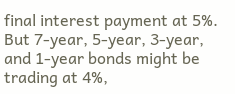final interest payment at 5%. But 7-year, 5-year, 3-year, and 1-year bonds might be trading at 4%,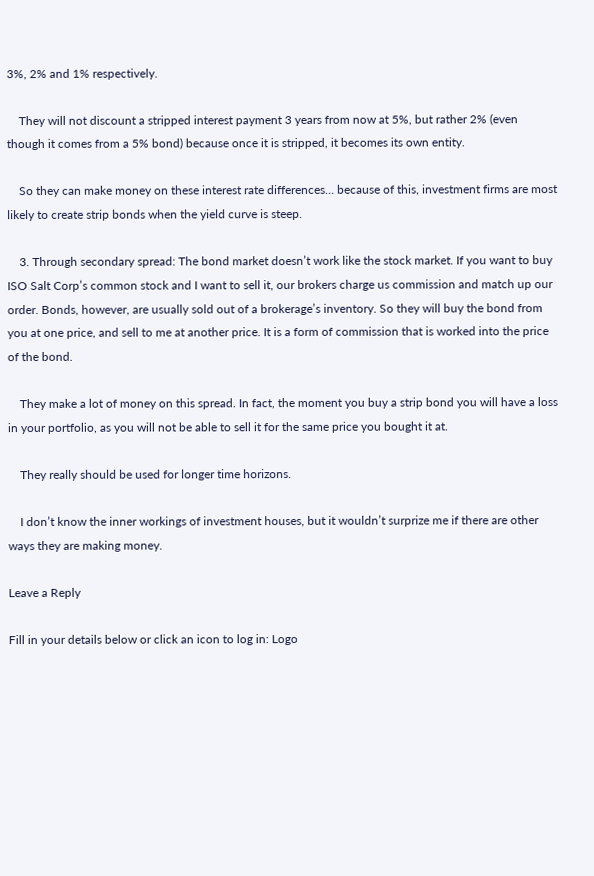3%, 2% and 1% respectively.

    They will not discount a stripped interest payment 3 years from now at 5%, but rather 2% (even though it comes from a 5% bond) because once it is stripped, it becomes its own entity.

    So they can make money on these interest rate differences… because of this, investment firms are most likely to create strip bonds when the yield curve is steep.

    3. Through secondary spread: The bond market doesn’t work like the stock market. If you want to buy ISO Salt Corp’s common stock and I want to sell it, our brokers charge us commission and match up our order. Bonds, however, are usually sold out of a brokerage’s inventory. So they will buy the bond from you at one price, and sell to me at another price. It is a form of commission that is worked into the price of the bond.

    They make a lot of money on this spread. In fact, the moment you buy a strip bond you will have a loss in your portfolio, as you will not be able to sell it for the same price you bought it at.

    They really should be used for longer time horizons.

    I don’t know the inner workings of investment houses, but it wouldn’t surprize me if there are other ways they are making money.

Leave a Reply

Fill in your details below or click an icon to log in: Logo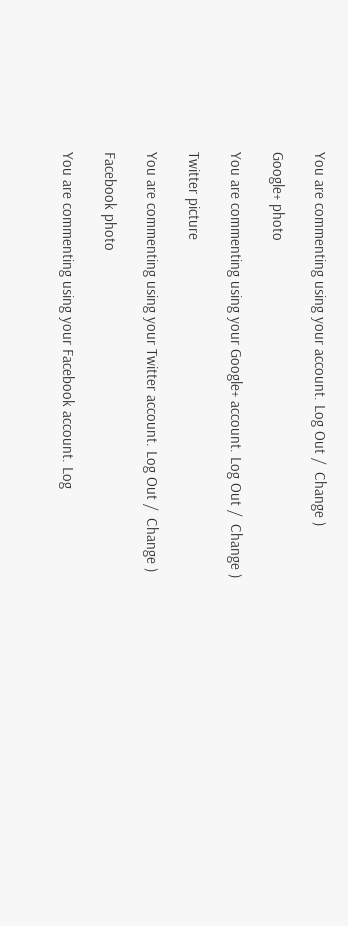You are commenting using your account. Log Out /  Change )

Google+ photo

You are commenting using your Google+ account. Log Out /  Change )

Twitter picture

You are commenting using your Twitter account. Log Out /  Change )

Facebook photo

You are commenting using your Facebook account. Log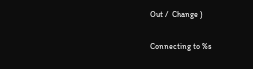Out /  Change )

Connecting to %s